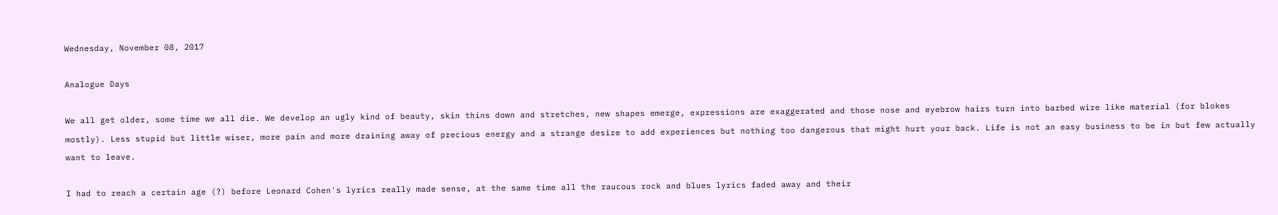Wednesday, November 08, 2017

Analogue Days

We all get older, some time we all die. We develop an ugly kind of beauty, skin thins down and stretches, new shapes emerge, expressions are exaggerated and those nose and eyebrow hairs turn into barbed wire like material (for blokes mostly). Less stupid but little wiser, more pain and more draining away of precious energy and a strange desire to add experiences but nothing too dangerous that might hurt your back. Life is not an easy business to be in but few actually want to leave.

I had to reach a certain age (?) before Leonard Cohen's lyrics really made sense, at the same time all the raucous rock and blues lyrics faded away and their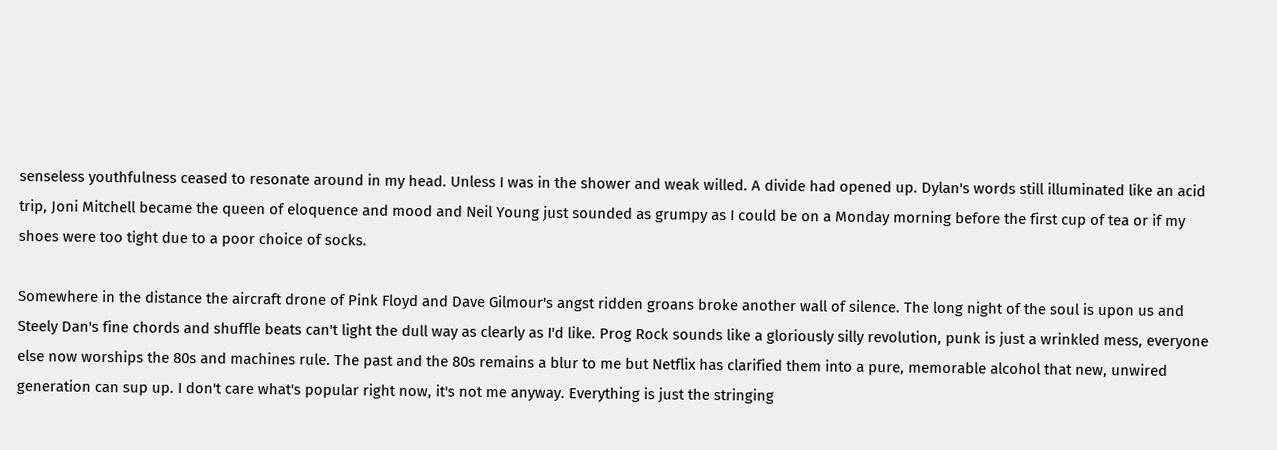senseless youthfulness ceased to resonate around in my head. Unless I was in the shower and weak willed. A divide had opened up. Dylan's words still illuminated like an acid trip, Joni Mitchell became the queen of eloquence and mood and Neil Young just sounded as grumpy as I could be on a Monday morning before the first cup of tea or if my shoes were too tight due to a poor choice of socks.

Somewhere in the distance the aircraft drone of Pink Floyd and Dave Gilmour's angst ridden groans broke another wall of silence. The long night of the soul is upon us and Steely Dan's fine chords and shuffle beats can't light the dull way as clearly as I'd like. Prog Rock sounds like a gloriously silly revolution, punk is just a wrinkled mess, everyone else now worships the 80s and machines rule. The past and the 80s remains a blur to me but Netflix has clarified them into a pure, memorable alcohol that new, unwired generation can sup up. I don't care what's popular right now, it's not me anyway. Everything is just the stringing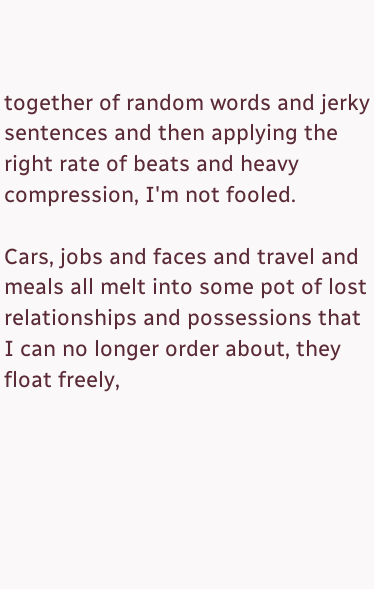together of random words and jerky sentences and then applying the right rate of beats and heavy compression, I'm not fooled.

Cars, jobs and faces and travel and meals all melt into some pot of lost relationships and possessions that I can no longer order about, they float freely,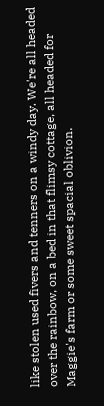like stolen used fivers and tenners on a windy day. We're all headed over the rainbow, on a bed in that flimsy cottage, all headed for Maggie's farm or some sweet spacial oblivion.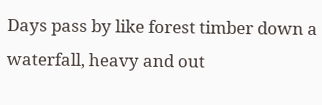Days pass by like forest timber down a waterfall, heavy and out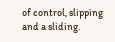of control, slipping and a sliding.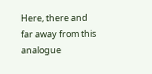Here, there and far away from this analogue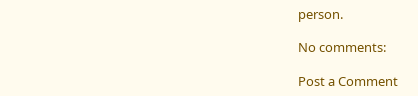person.

No comments:

Post a Comment